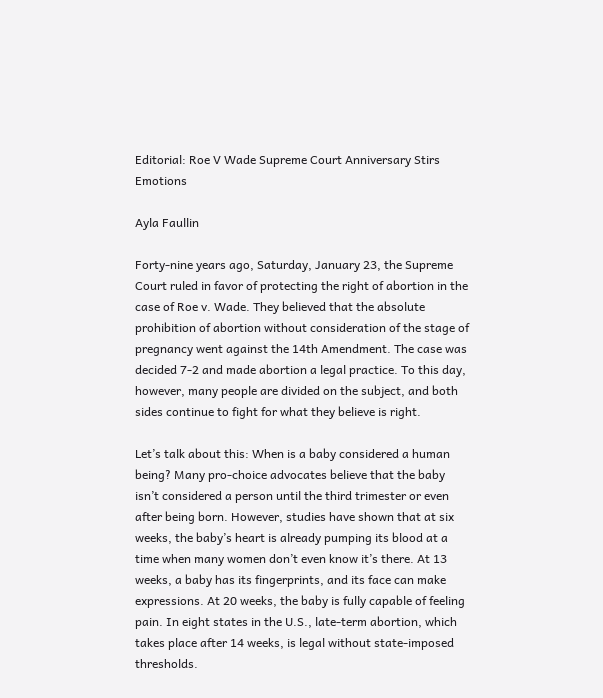Editorial: Roe V Wade Supreme Court Anniversary Stirs Emotions

Ayla Faullin

Forty-nine years ago, Saturday, January 23, the Supreme Court ruled in favor of protecting the right of abortion in the case of Roe v. Wade. They believed that the absolute prohibition of abortion without consideration of the stage of pregnancy went against the 14th Amendment. The case was decided 7-2 and made abortion a legal practice. To this day, however, many people are divided on the subject, and both sides continue to fight for what they believe is right.

Let’s talk about this: When is a baby considered a human being? Many pro-choice advocates believe that the baby isn’t considered a person until the third trimester or even after being born. However, studies have shown that at six weeks, the baby’s heart is already pumping its blood at a time when many women don’t even know it’s there. At 13 weeks, a baby has its fingerprints, and its face can make expressions. At 20 weeks, the baby is fully capable of feeling pain. In eight states in the U.S., late-term abortion, which takes place after 14 weeks, is legal without state-imposed thresholds.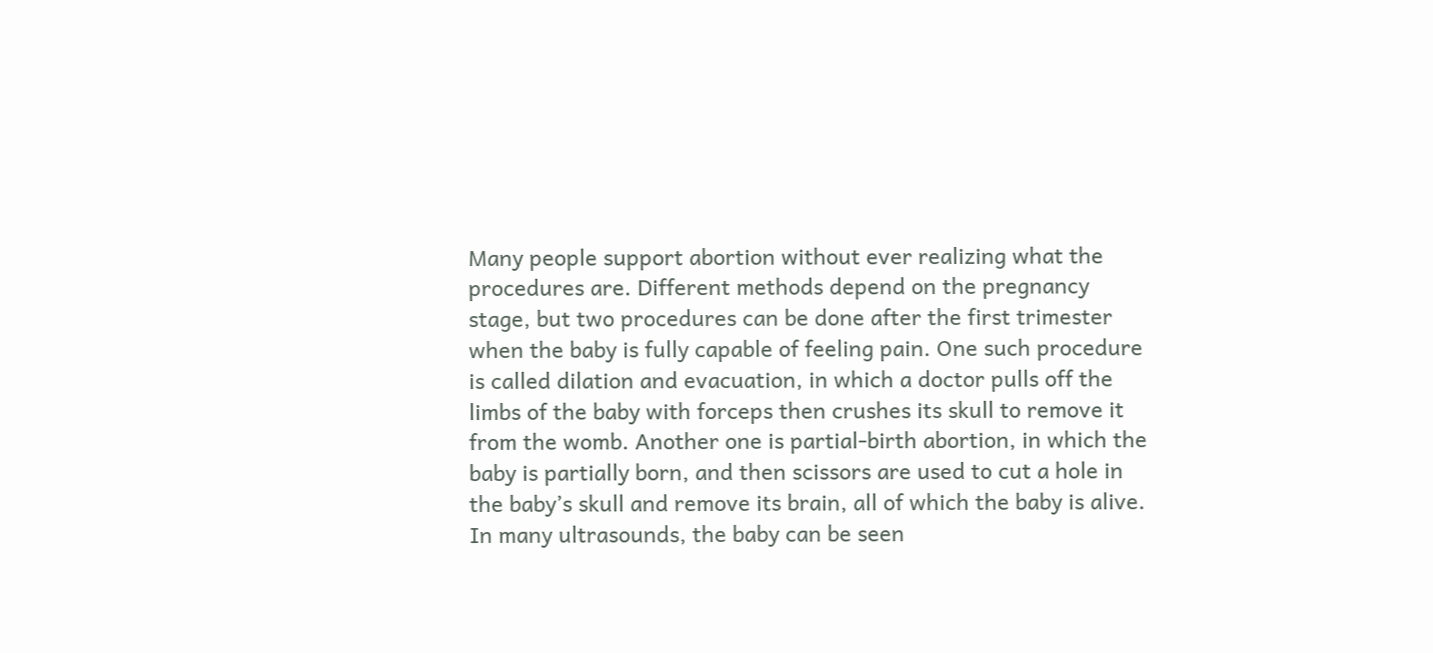Many people support abortion without ever realizing what the procedures are. Different methods depend on the pregnancy stage, but two procedures can be done after the first trimester when the baby is fully capable of feeling pain. One such procedure is called dilation and evacuation, in which a doctor pulls off the limbs of the baby with forceps then crushes its skull to remove it from the womb. Another one is partial-birth abortion, in which the baby is partially born, and then scissors are used to cut a hole in the baby’s skull and remove its brain, all of which the baby is alive. In many ultrasounds, the baby can be seen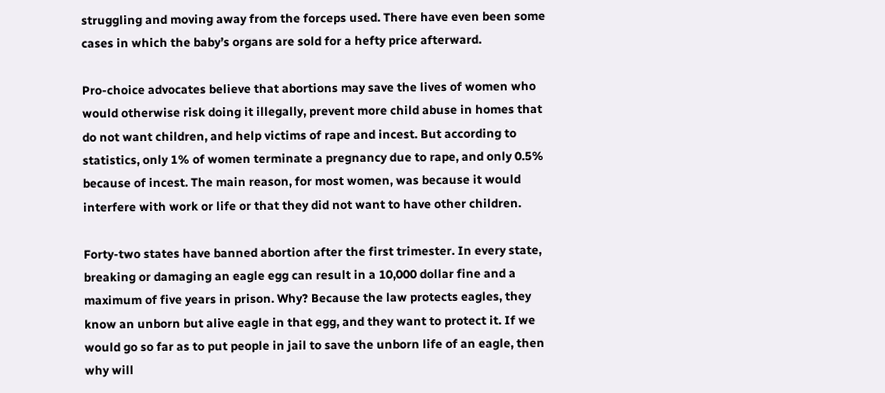struggling and moving away from the forceps used. There have even been some cases in which the baby’s organs are sold for a hefty price afterward.

Pro-choice advocates believe that abortions may save the lives of women who would otherwise risk doing it illegally, prevent more child abuse in homes that do not want children, and help victims of rape and incest. But according to statistics, only 1% of women terminate a pregnancy due to rape, and only 0.5% because of incest. The main reason, for most women, was because it would interfere with work or life or that they did not want to have other children.

Forty-two states have banned abortion after the first trimester. In every state, breaking or damaging an eagle egg can result in a 10,000 dollar fine and a maximum of five years in prison. Why? Because the law protects eagles, they know an unborn but alive eagle in that egg, and they want to protect it. If we would go so far as to put people in jail to save the unborn life of an eagle, then why will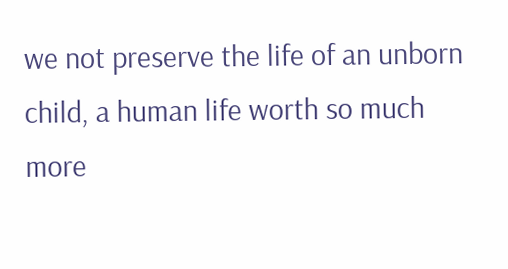we not preserve the life of an unborn child, a human life worth so much more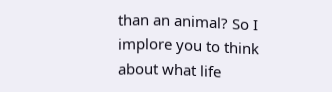than an animal? So I implore you to think about what life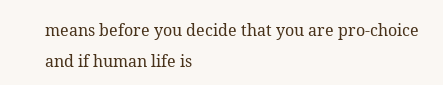means before you decide that you are pro-choice and if human life is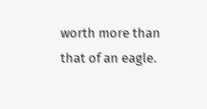worth more than that of an eagle.